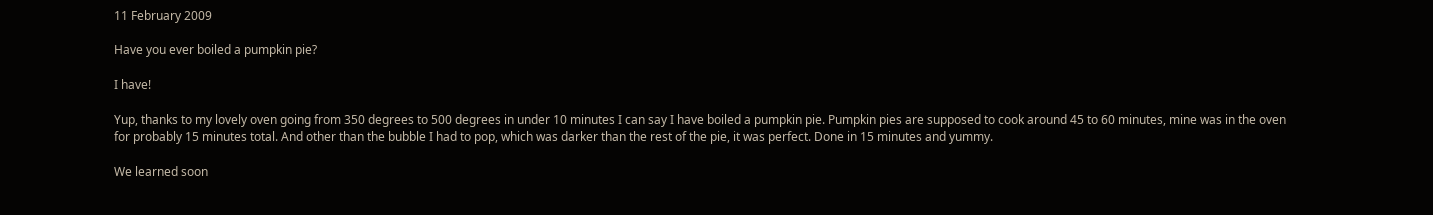11 February 2009

Have you ever boiled a pumpkin pie?

I have!

Yup, thanks to my lovely oven going from 350 degrees to 500 degrees in under 10 minutes I can say I have boiled a pumpkin pie. Pumpkin pies are supposed to cook around 45 to 60 minutes, mine was in the oven for probably 15 minutes total. And other than the bubble I had to pop, which was darker than the rest of the pie, it was perfect. Done in 15 minutes and yummy.

We learned soon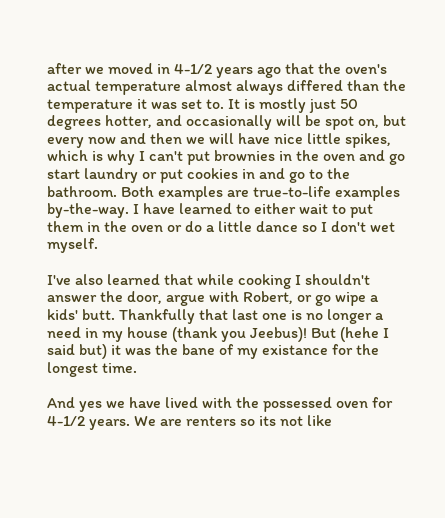after we moved in 4-1/2 years ago that the oven's actual temperature almost always differed than the temperature it was set to. It is mostly just 50 degrees hotter, and occasionally will be spot on, but every now and then we will have nice little spikes, which is why I can't put brownies in the oven and go start laundry or put cookies in and go to the bathroom. Both examples are true-to-life examples by-the-way. I have learned to either wait to put them in the oven or do a little dance so I don't wet myself.

I've also learned that while cooking I shouldn't answer the door, argue with Robert, or go wipe a kids' butt. Thankfully that last one is no longer a need in my house (thank you Jeebus)! But (hehe I said but) it was the bane of my existance for the longest time.

And yes we have lived with the possessed oven for 4-1/2 years. We are renters so its not like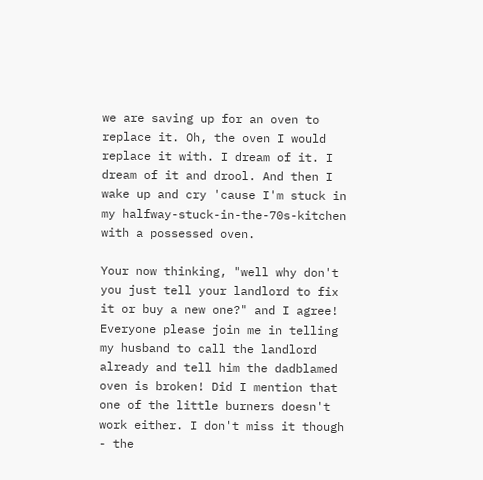we are saving up for an oven to replace it. Oh, the oven I would replace it with. I dream of it. I dream of it and drool. And then I wake up and cry 'cause I'm stuck in my halfway-stuck-in-the-70s-kitchen with a possessed oven.

Your now thinking, "well why don't you just tell your landlord to fix it or buy a new one?" and I agree! Everyone please join me in telling my husband to call the landlord already and tell him the dadblamed oven is broken! Did I mention that one of the little burners doesn't work either. I don't miss it though - the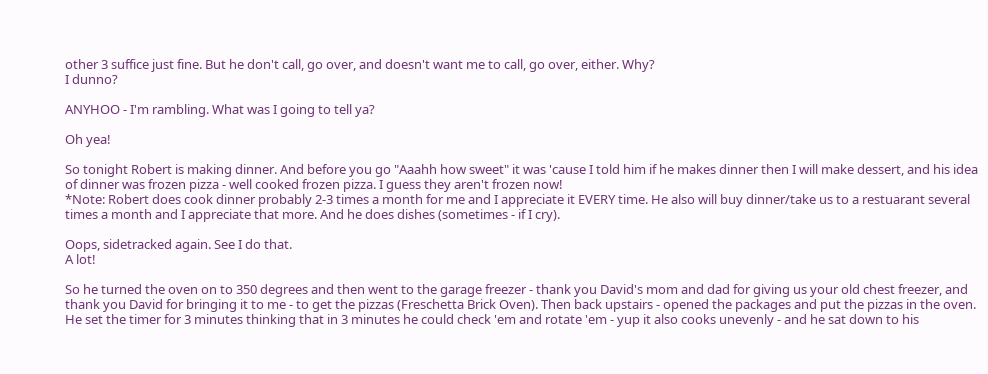other 3 suffice just fine. But he don't call, go over, and doesn't want me to call, go over, either. Why?
I dunno?

ANYHOO - I'm rambling. What was I going to tell ya?

Oh yea!

So tonight Robert is making dinner. And before you go "Aaahh how sweet" it was 'cause I told him if he makes dinner then I will make dessert, and his idea of dinner was frozen pizza - well cooked frozen pizza. I guess they aren't frozen now!
*Note: Robert does cook dinner probably 2-3 times a month for me and I appreciate it EVERY time. He also will buy dinner/take us to a restuarant several times a month and I appreciate that more. And he does dishes (sometimes - if I cry).

Oops, sidetracked again. See I do that.
A lot!

So he turned the oven on to 350 degrees and then went to the garage freezer - thank you David's mom and dad for giving us your old chest freezer, and thank you David for bringing it to me - to get the pizzas (Freschetta Brick Oven). Then back upstairs - opened the packages and put the pizzas in the oven. He set the timer for 3 minutes thinking that in 3 minutes he could check 'em and rotate 'em - yup it also cooks unevenly - and he sat down to his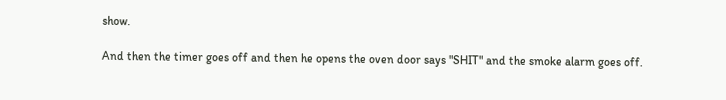show.

And then the timer goes off and then he opens the oven door says "SHIT" and the smoke alarm goes off.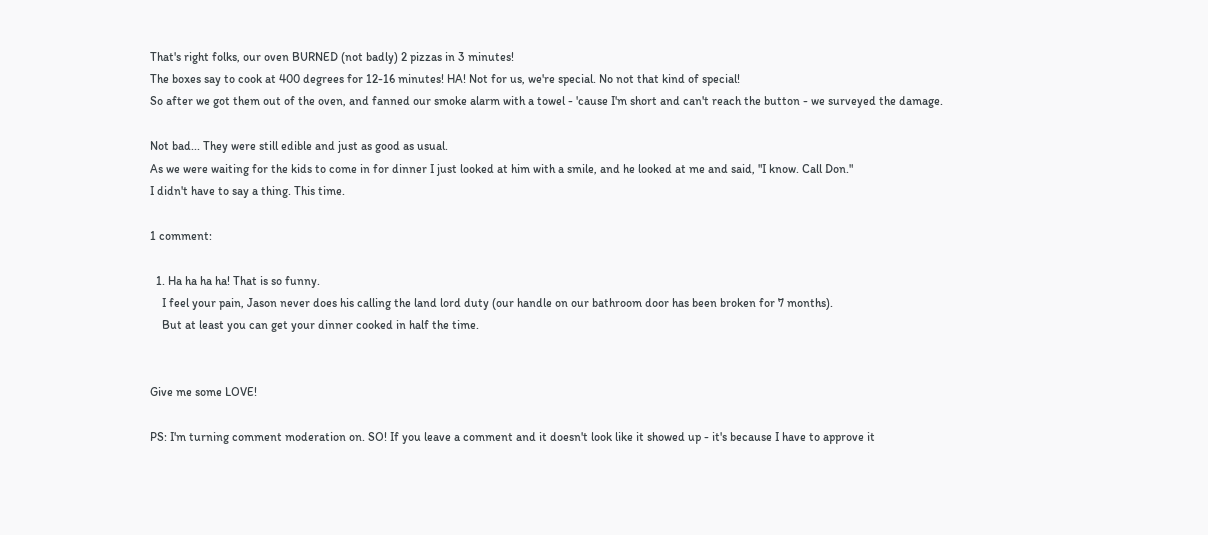That's right folks, our oven BURNED (not badly) 2 pizzas in 3 minutes!
The boxes say to cook at 400 degrees for 12-16 minutes! HA! Not for us, we're special. No not that kind of special!
So after we got them out of the oven, and fanned our smoke alarm with a towel - 'cause I'm short and can't reach the button - we surveyed the damage.

Not bad... They were still edible and just as good as usual.
As we were waiting for the kids to come in for dinner I just looked at him with a smile, and he looked at me and said, "I know. Call Don."
I didn't have to say a thing. This time.

1 comment:

  1. Ha ha ha ha! That is so funny.
    I feel your pain, Jason never does his calling the land lord duty (our handle on our bathroom door has been broken for 7 months).
    But at least you can get your dinner cooked in half the time.


Give me some LOVE!

PS: I'm turning comment moderation on. SO! If you leave a comment and it doesn't look like it showed up - it's because I have to approve it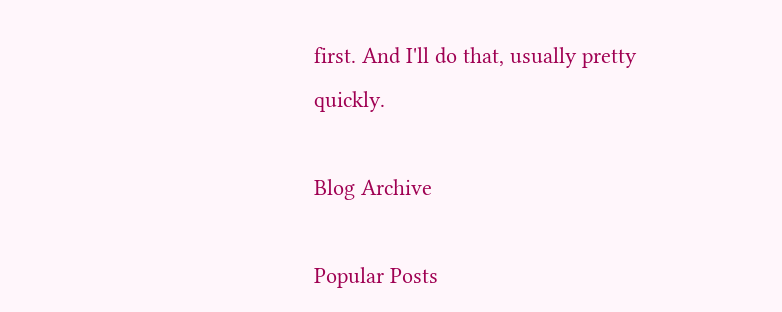first. And I'll do that, usually pretty quickly.

Blog Archive

Popular Posts